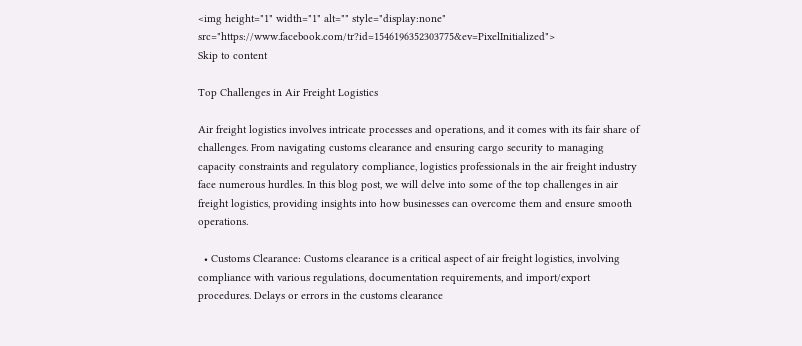<img height="1" width="1" alt="" style="display:none" src="https://www.facebook.com/tr?id=1546196352303775&ev=PixelInitialized">
Skip to content

Top Challenges in Air Freight Logistics

Air freight logistics involves intricate processes and operations, and it comes with its fair share of challenges. From navigating customs clearance and ensuring cargo security to managing capacity constraints and regulatory compliance, logistics professionals in the air freight industry face numerous hurdles. In this blog post, we will delve into some of the top challenges in air freight logistics, providing insights into how businesses can overcome them and ensure smooth operations.

  • Customs Clearance: Customs clearance is a critical aspect of air freight logistics, involving compliance with various regulations, documentation requirements, and import/export procedures. Delays or errors in the customs clearance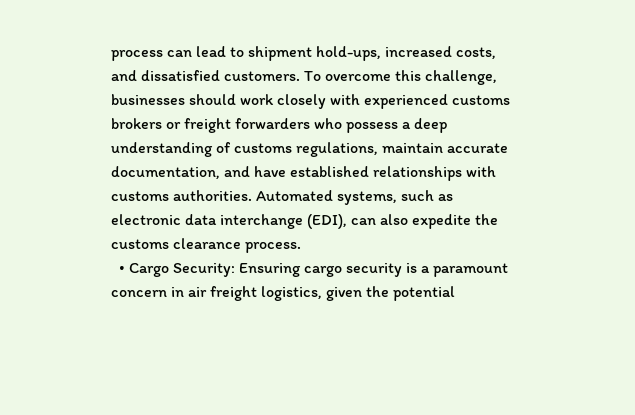process can lead to shipment hold-ups, increased costs, and dissatisfied customers. To overcome this challenge, businesses should work closely with experienced customs brokers or freight forwarders who possess a deep understanding of customs regulations, maintain accurate documentation, and have established relationships with customs authorities. Automated systems, such as electronic data interchange (EDI), can also expedite the customs clearance process.
  • Cargo Security: Ensuring cargo security is a paramount concern in air freight logistics, given the potential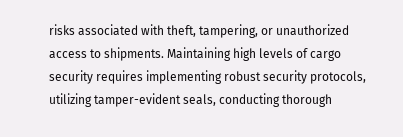risks associated with theft, tampering, or unauthorized access to shipments. Maintaining high levels of cargo security requires implementing robust security protocols, utilizing tamper-evident seals, conducting thorough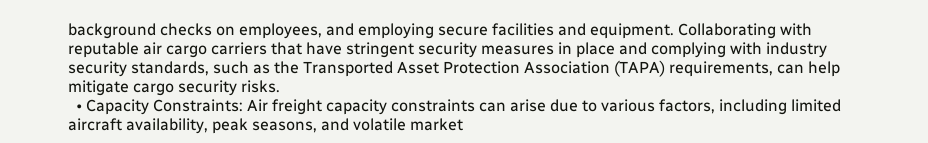background checks on employees, and employing secure facilities and equipment. Collaborating with reputable air cargo carriers that have stringent security measures in place and complying with industry security standards, such as the Transported Asset Protection Association (TAPA) requirements, can help mitigate cargo security risks.
  • Capacity Constraints: Air freight capacity constraints can arise due to various factors, including limited aircraft availability, peak seasons, and volatile market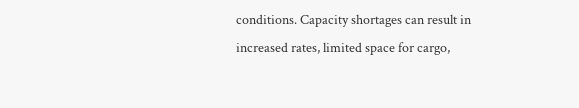conditions. Capacity shortages can result in increased rates, limited space for cargo,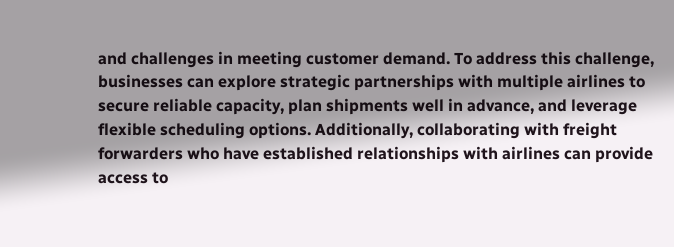and challenges in meeting customer demand. To address this challenge, businesses can explore strategic partnerships with multiple airlines to secure reliable capacity, plan shipments well in advance, and leverage flexible scheduling options. Additionally, collaborating with freight forwarders who have established relationships with airlines can provide access to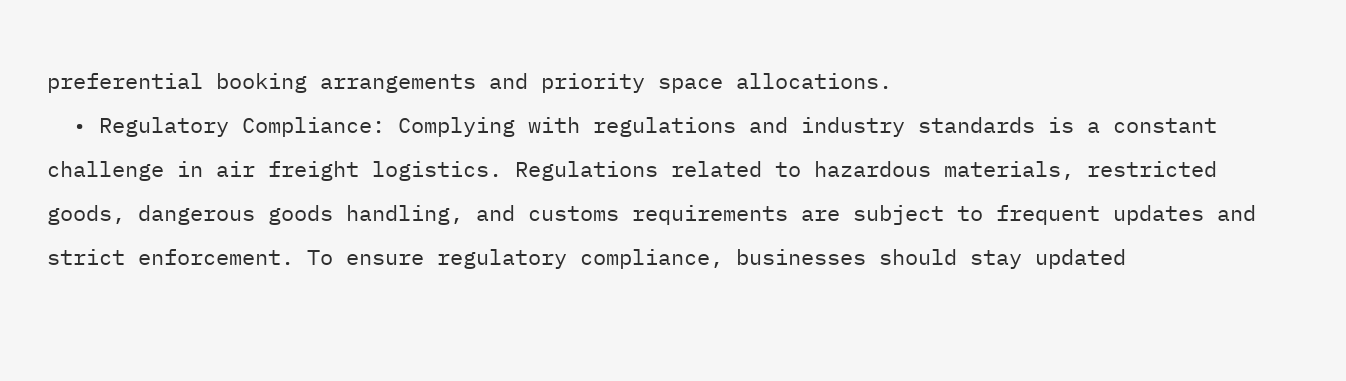preferential booking arrangements and priority space allocations.
  • Regulatory Compliance: Complying with regulations and industry standards is a constant challenge in air freight logistics. Regulations related to hazardous materials, restricted goods, dangerous goods handling, and customs requirements are subject to frequent updates and strict enforcement. To ensure regulatory compliance, businesses should stay updated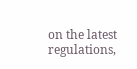on the latest regulations,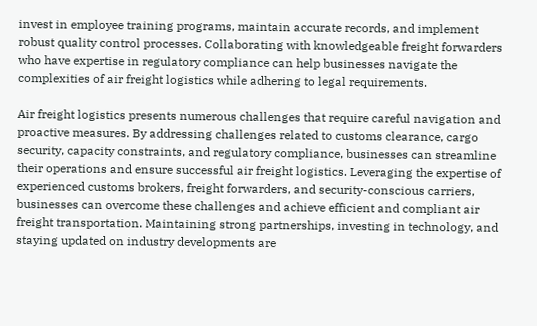invest in employee training programs, maintain accurate records, and implement robust quality control processes. Collaborating with knowledgeable freight forwarders who have expertise in regulatory compliance can help businesses navigate the complexities of air freight logistics while adhering to legal requirements.

Air freight logistics presents numerous challenges that require careful navigation and proactive measures. By addressing challenges related to customs clearance, cargo security, capacity constraints, and regulatory compliance, businesses can streamline their operations and ensure successful air freight logistics. Leveraging the expertise of experienced customs brokers, freight forwarders, and security-conscious carriers, businesses can overcome these challenges and achieve efficient and compliant air freight transportation. Maintaining strong partnerships, investing in technology, and staying updated on industry developments are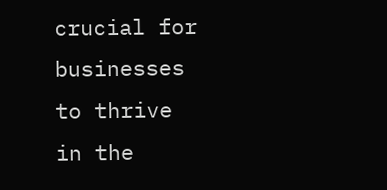crucial for businesses to thrive in the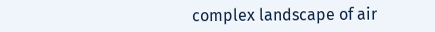complex landscape of air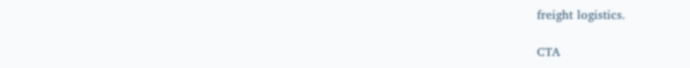freight logistics.

CTA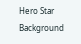Hero Star Background